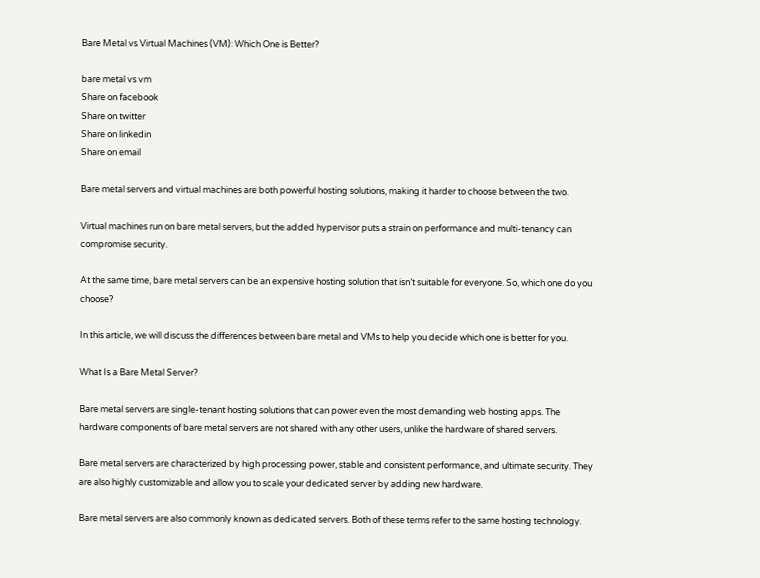Bare Metal vs Virtual Machines (VM): Which One is Better?

bare metal vs vm
Share on facebook
Share on twitter
Share on linkedin
Share on email

Bare metal servers and virtual machines are both powerful hosting solutions, making it harder to choose between the two.

Virtual machines run on bare metal servers, but the added hypervisor puts a strain on performance and multi-tenancy can compromise security.

At the same time, bare metal servers can be an expensive hosting solution that isn’t suitable for everyone. So, which one do you choose?

In this article, we will discuss the differences between bare metal and VMs to help you decide which one is better for you.

What Is a Bare Metal Server?

Bare metal servers are single-tenant hosting solutions that can power even the most demanding web hosting apps. The hardware components of bare metal servers are not shared with any other users, unlike the hardware of shared servers.

Bare metal servers are characterized by high processing power, stable and consistent performance, and ultimate security. They are also highly customizable and allow you to scale your dedicated server by adding new hardware.

Bare metal servers are also commonly known as dedicated servers. Both of these terms refer to the same hosting technology.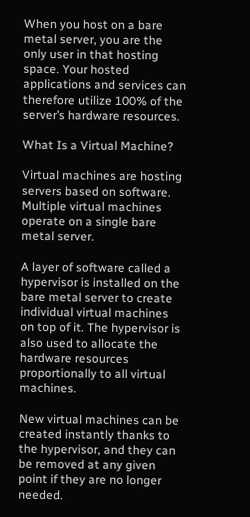When you host on a bare metal server, you are the only user in that hosting space. Your hosted applications and services can therefore utilize 100% of the server’s hardware resources.

What Is a Virtual Machine?

Virtual machines are hosting servers based on software. Multiple virtual machines operate on a single bare metal server.

A layer of software called a hypervisor is installed on the bare metal server to create individual virtual machines on top of it. The hypervisor is also used to allocate the hardware resources proportionally to all virtual machines.

New virtual machines can be created instantly thanks to the hypervisor, and they can be removed at any given point if they are no longer needed.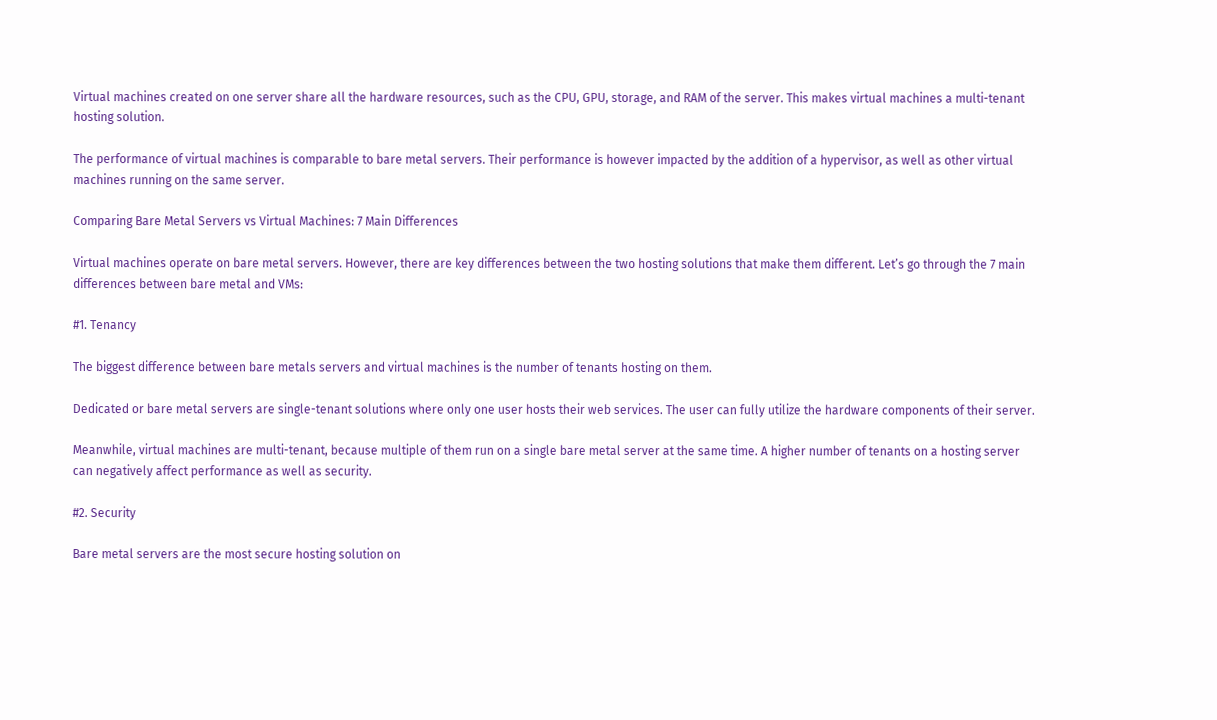Virtual machines created on one server share all the hardware resources, such as the CPU, GPU, storage, and RAM of the server. This makes virtual machines a multi-tenant hosting solution.

The performance of virtual machines is comparable to bare metal servers. Their performance is however impacted by the addition of a hypervisor, as well as other virtual machines running on the same server.

Comparing Bare Metal Servers vs Virtual Machines: 7 Main Differences

Virtual machines operate on bare metal servers. However, there are key differences between the two hosting solutions that make them different. Let’s go through the 7 main differences between bare metal and VMs:

#1. Tenancy

The biggest difference between bare metals servers and virtual machines is the number of tenants hosting on them.

Dedicated or bare metal servers are single-tenant solutions where only one user hosts their web services. The user can fully utilize the hardware components of their server.

Meanwhile, virtual machines are multi-tenant, because multiple of them run on a single bare metal server at the same time. A higher number of tenants on a hosting server can negatively affect performance as well as security.

#2. Security

Bare metal servers are the most secure hosting solution on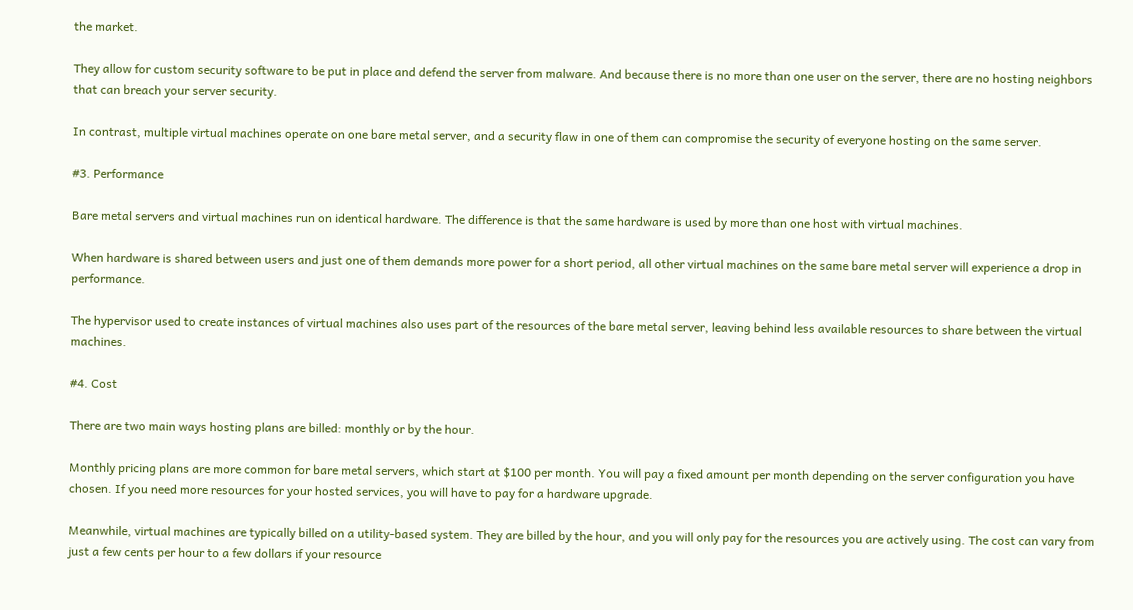the market.

They allow for custom security software to be put in place and defend the server from malware. And because there is no more than one user on the server, there are no hosting neighbors that can breach your server security.

In contrast, multiple virtual machines operate on one bare metal server, and a security flaw in one of them can compromise the security of everyone hosting on the same server.

#3. Performance

Bare metal servers and virtual machines run on identical hardware. The difference is that the same hardware is used by more than one host with virtual machines.

When hardware is shared between users and just one of them demands more power for a short period, all other virtual machines on the same bare metal server will experience a drop in performance.

The hypervisor used to create instances of virtual machines also uses part of the resources of the bare metal server, leaving behind less available resources to share between the virtual machines.

#4. Cost

There are two main ways hosting plans are billed: monthly or by the hour.

Monthly pricing plans are more common for bare metal servers, which start at $100 per month. You will pay a fixed amount per month depending on the server configuration you have chosen. If you need more resources for your hosted services, you will have to pay for a hardware upgrade.

Meanwhile, virtual machines are typically billed on a utility-based system. They are billed by the hour, and you will only pay for the resources you are actively using. The cost can vary from just a few cents per hour to a few dollars if your resource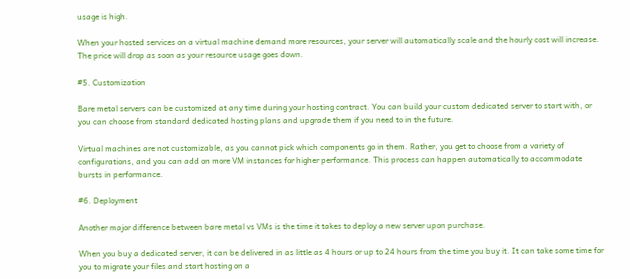usage is high.

When your hosted services on a virtual machine demand more resources, your server will automatically scale and the hourly cost will increase. The price will drop as soon as your resource usage goes down.

#5. Customization

Bare metal servers can be customized at any time during your hosting contract. You can build your custom dedicated server to start with, or you can choose from standard dedicated hosting plans and upgrade them if you need to in the future.

Virtual machines are not customizable, as you cannot pick which components go in them. Rather, you get to choose from a variety of configurations, and you can add on more VM instances for higher performance. This process can happen automatically to accommodate bursts in performance.

#6. Deployment

Another major difference between bare metal vs VMs is the time it takes to deploy a new server upon purchase.

When you buy a dedicated server, it can be delivered in as little as 4 hours or up to 24 hours from the time you buy it. It can take some time for you to migrate your files and start hosting on a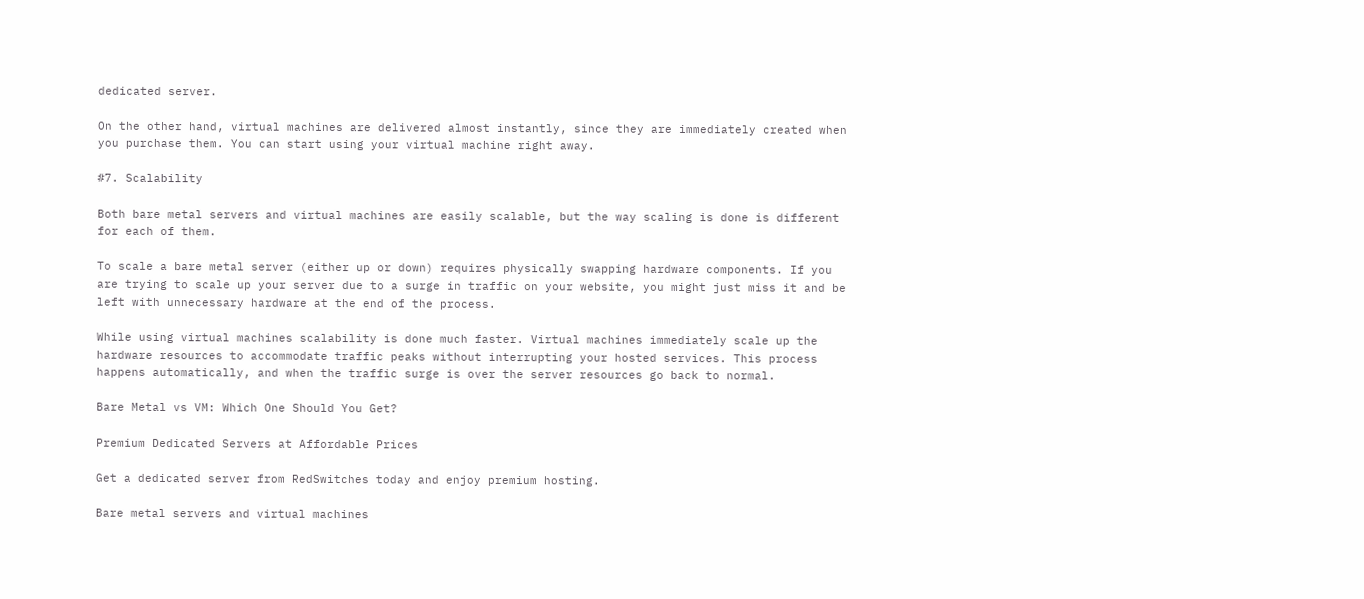dedicated server.

On the other hand, virtual machines are delivered almost instantly, since they are immediately created when you purchase them. You can start using your virtual machine right away.

#7. Scalability

Both bare metal servers and virtual machines are easily scalable, but the way scaling is done is different for each of them.

To scale a bare metal server (either up or down) requires physically swapping hardware components. If you are trying to scale up your server due to a surge in traffic on your website, you might just miss it and be left with unnecessary hardware at the end of the process.

While using virtual machines scalability is done much faster. Virtual machines immediately scale up the hardware resources to accommodate traffic peaks without interrupting your hosted services. This process happens automatically, and when the traffic surge is over the server resources go back to normal.

Bare Metal vs VM: Which One Should You Get?

Premium Dedicated Servers at Affordable Prices

Get a dedicated server from RedSwitches today and enjoy premium hosting.

Bare metal servers and virtual machines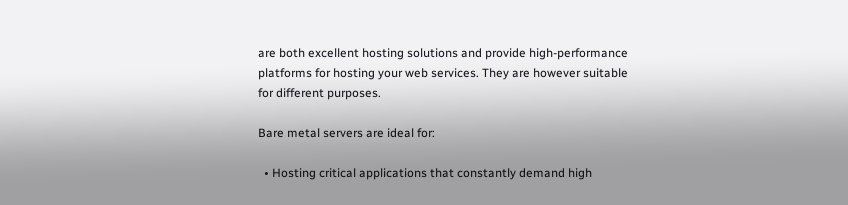are both excellent hosting solutions and provide high-performance platforms for hosting your web services. They are however suitable for different purposes.

Bare metal servers are ideal for:

  • Hosting critical applications that constantly demand high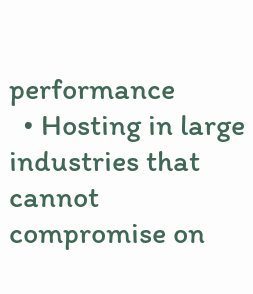performance
  • Hosting in large industries that cannot compromise on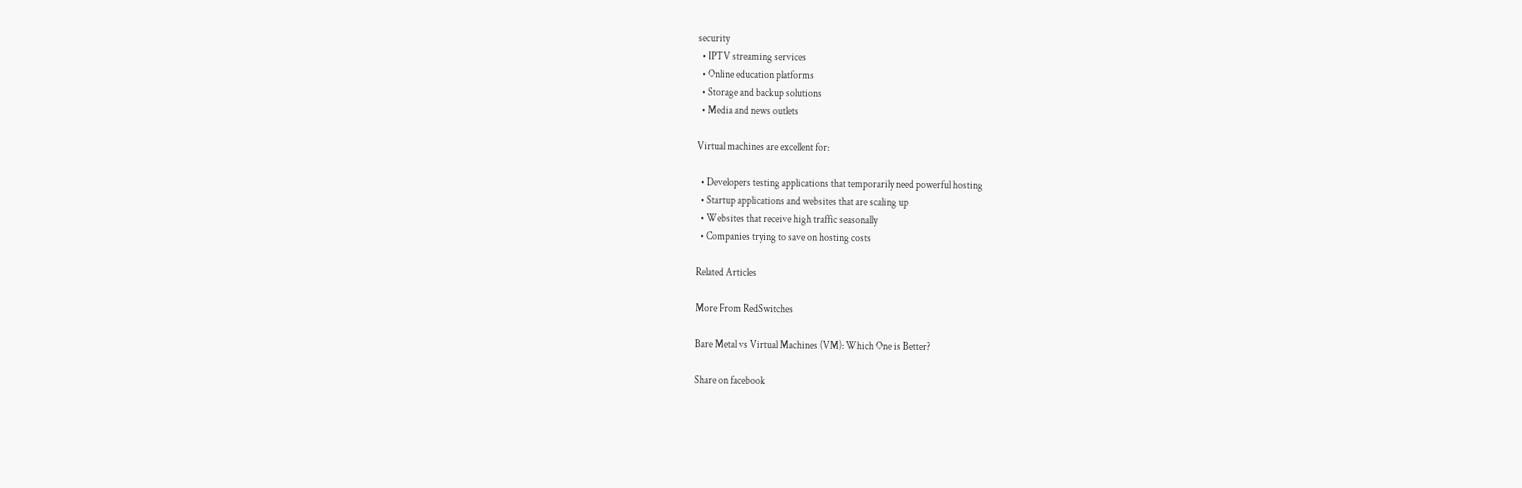security
  • IPTV streaming services
  • Online education platforms
  • Storage and backup solutions
  • Media and news outlets

Virtual machines are excellent for:

  • Developers testing applications that temporarily need powerful hosting
  • Startup applications and websites that are scaling up
  • Websites that receive high traffic seasonally
  • Companies trying to save on hosting costs

Related Articles

More From RedSwitches

Bare Metal vs Virtual Machines (VM): Which One is Better?

Share on facebook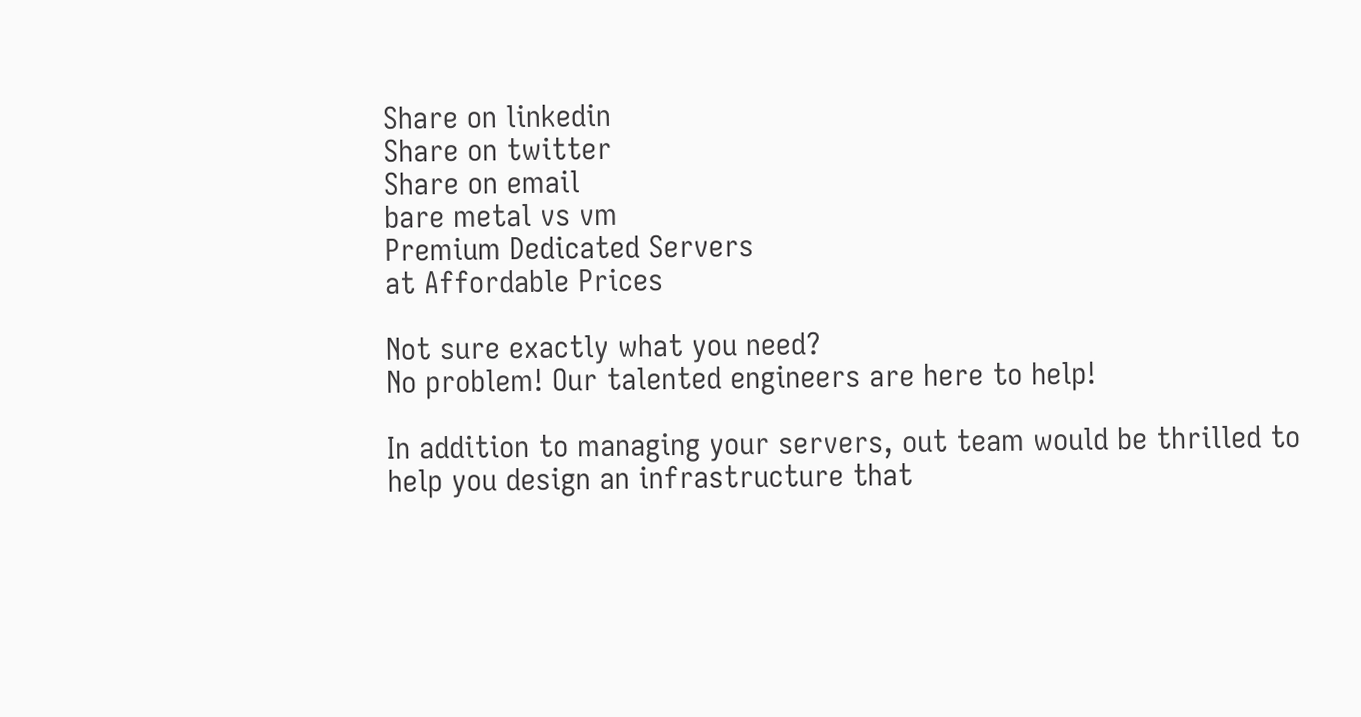Share on linkedin
Share on twitter
Share on email
bare metal vs vm
Premium Dedicated Servers
at Affordable Prices

Not sure exactly what you need?
No problem! Our talented engineers are here to help!

In addition to managing your servers, out team would be thrilled to help you design an infrastructure that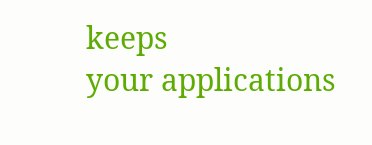keeps
your applications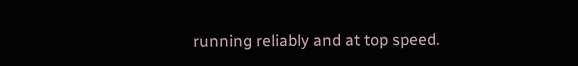running reliably and at top speed.